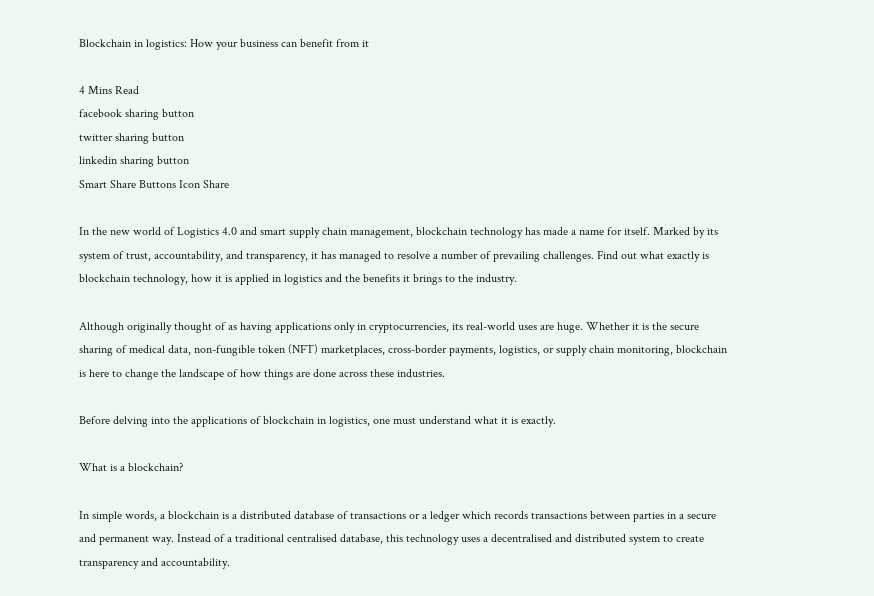Blockchain in logistics: How your business can benefit from it

4 Mins Read
facebook sharing button
twitter sharing button
linkedin sharing button
Smart Share Buttons Icon Share

In the new world of Logistics 4.0 and smart supply chain management, blockchain technology has made a name for itself. Marked by its system of trust, accountability, and transparency, it has managed to resolve a number of prevailing challenges. Find out what exactly is blockchain technology, how it is applied in logistics and the benefits it brings to the industry.

Although originally thought of as having applications only in cryptocurrencies, its real-world uses are huge. Whether it is the secure sharing of medical data, non-fungible token (NFT) marketplaces, cross-border payments, logistics, or supply chain monitoring, blockchain is here to change the landscape of how things are done across these industries.

Before delving into the applications of blockchain in logistics, one must understand what it is exactly.

What is a blockchain?

In simple words, a blockchain is a distributed database of transactions or a ledger which records transactions between parties in a secure and permanent way. Instead of a traditional centralised database, this technology uses a decentralised and distributed system to create transparency and accountability.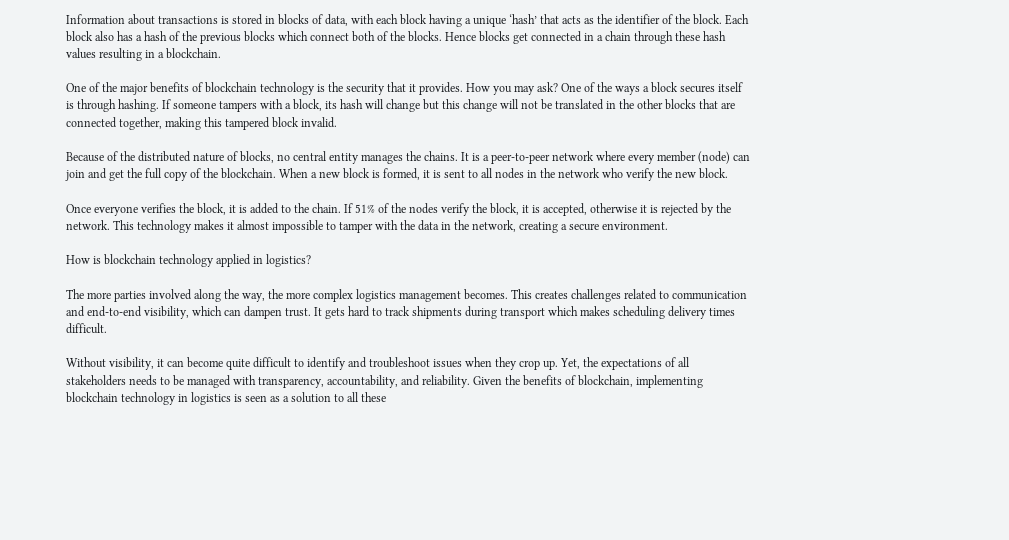Information about transactions is stored in blocks of data, with each block having a unique ‘hash’ that acts as the identifier of the block. Each block also has a hash of the previous blocks which connect both of the blocks. Hence blocks get connected in a chain through these hash values resulting in a blockchain.

One of the major benefits of blockchain technology is the security that it provides. How you may ask? One of the ways a block secures itself is through hashing. If someone tampers with a block, its hash will change but this change will not be translated in the other blocks that are connected together, making this tampered block invalid.

Because of the distributed nature of blocks, no central entity manages the chains. It is a peer-to-peer network where every member (node) can join and get the full copy of the blockchain. When a new block is formed, it is sent to all nodes in the network who verify the new block.

Once everyone verifies the block, it is added to the chain. If 51% of the nodes verify the block, it is accepted, otherwise it is rejected by the network. This technology makes it almost impossible to tamper with the data in the network, creating a secure environment.

How is blockchain technology applied in logistics?

The more parties involved along the way, the more complex logistics management becomes. This creates challenges related to communication and end-to-end visibility, which can dampen trust. It gets hard to track shipments during transport which makes scheduling delivery times difficult.

Without visibility, it can become quite difficult to identify and troubleshoot issues when they crop up. Yet, the expectations of all stakeholders needs to be managed with transparency, accountability, and reliability. Given the benefits of blockchain, implementing blockchain technology in logistics is seen as a solution to all these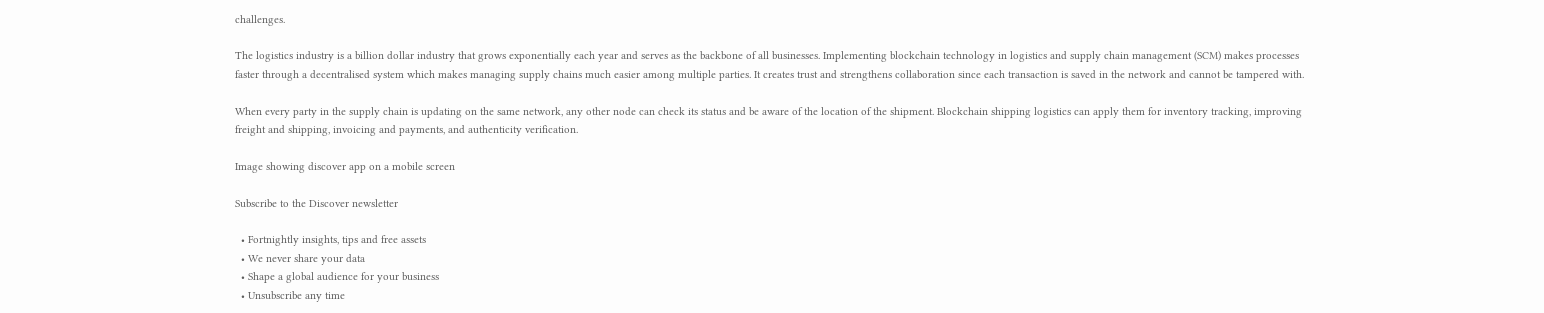challenges.

The logistics industry is a billion dollar industry that grows exponentially each year and serves as the backbone of all businesses. Implementing blockchain technology in logistics and supply chain management (SCM) makes processes faster through a decentralised system which makes managing supply chains much easier among multiple parties. It creates trust and strengthens collaboration since each transaction is saved in the network and cannot be tampered with.

When every party in the supply chain is updating on the same network, any other node can check its status and be aware of the location of the shipment. Blockchain shipping logistics can apply them for inventory tracking, improving freight and shipping, invoicing and payments, and authenticity verification.

Image showing discover app on a mobile screen

Subscribe to the Discover newsletter

  • Fortnightly insights, tips and free assets
  • We never share your data
  • Shape a global audience for your business
  • Unsubscribe any time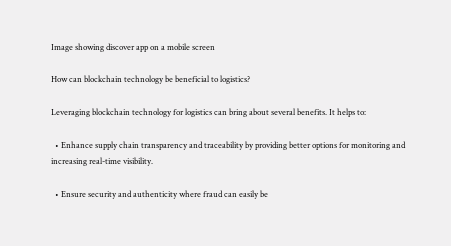Image showing discover app on a mobile screen

How can blockchain technology be beneficial to logistics?

Leveraging blockchain technology for logistics can bring about several benefits. It helps to:

  • Enhance supply chain transparency and traceability by providing better options for monitoring and increasing real-time visibility.

  • Ensure security and authenticity where fraud can easily be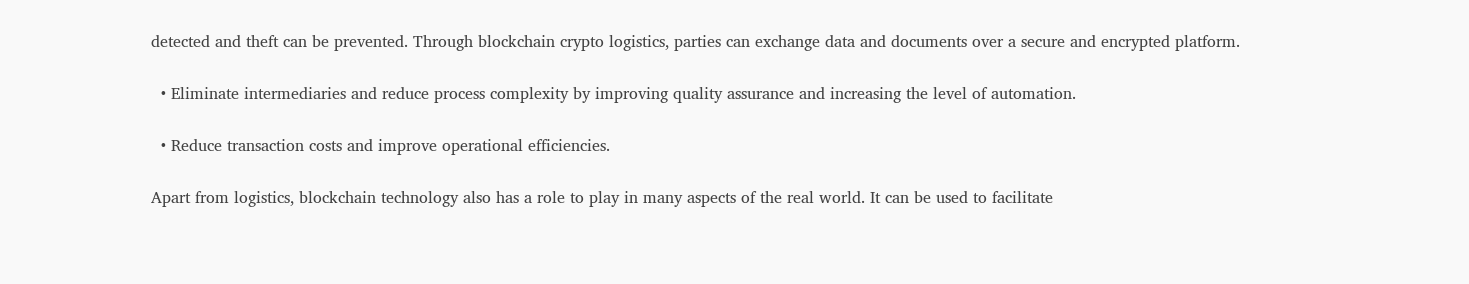detected and theft can be prevented. Through blockchain crypto logistics, parties can exchange data and documents over a secure and encrypted platform.

  • Eliminate intermediaries and reduce process complexity by improving quality assurance and increasing the level of automation.

  • Reduce transaction costs and improve operational efficiencies.

Apart from logistics, blockchain technology also has a role to play in many aspects of the real world. It can be used to facilitate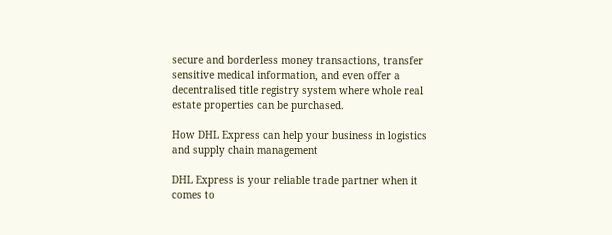secure and borderless money transactions, transfer sensitive medical information, and even offer a decentralised title registry system where whole real estate properties can be purchased.

How DHL Express can help your business in logistics and supply chain management

DHL Express is your reliable trade partner when it comes to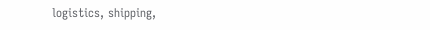logistics, shipping,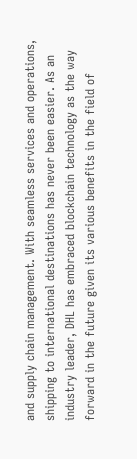and supply chain management. With seamless services and operations, shipping to international destinations has never been easier. As an industry leader, DHL has embraced blockchain technology as the way forward in the future given its various benefits in the field of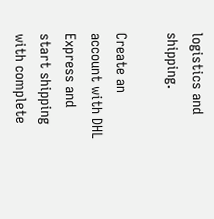logistics and shipping.

Create an account with DHL Express and start shipping with complete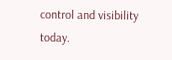control and visibility today.